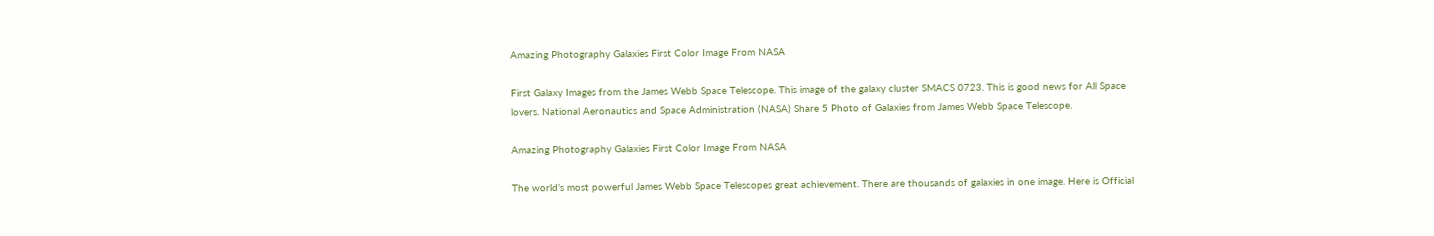Amazing Photography Galaxies First Color Image From NASA

First Galaxy Images from the James Webb Space Telescope. This image of the galaxy cluster SMACS 0723. This is good news for All Space lovers. National Aeronautics and Space Administration (NASA) Share 5 Photo of Galaxies from James Webb Space Telescope.

Amazing Photography Galaxies First Color Image From NASA

The world’s most powerful James Webb Space Telescopes great achievement. There are thousands of galaxies in one image. Here is Official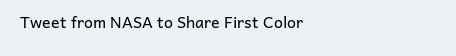Tweet from NASA to Share First Color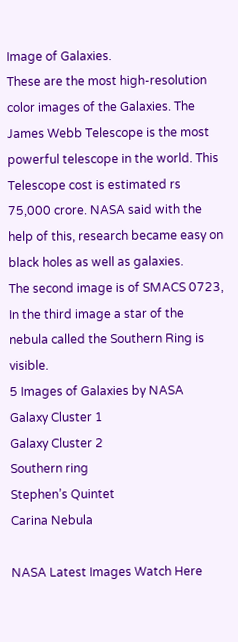Image of Galaxies.
These are the most high-resolution color images of the Galaxies. The James Webb Telescope is the most powerful telescope in the world. This Telescope cost is estimated rs 75,000 crore. NASA said with the help of this, research became easy on black holes as well as galaxies.
The second image is of SMACS 0723, In the third image a star of the nebula called the Southern Ring is visible.
5 Images of Galaxies by NASA
Galaxy Cluster 1
Galaxy Cluster 2
Southern ring
Stephen’s Quintet
Carina Nebula

NASA Latest Images Watch Here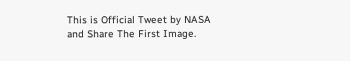This is Official Tweet by NASA and Share The First Image.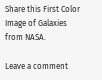Share this First Color Image of Galaxies from NASA.

Leave a comment